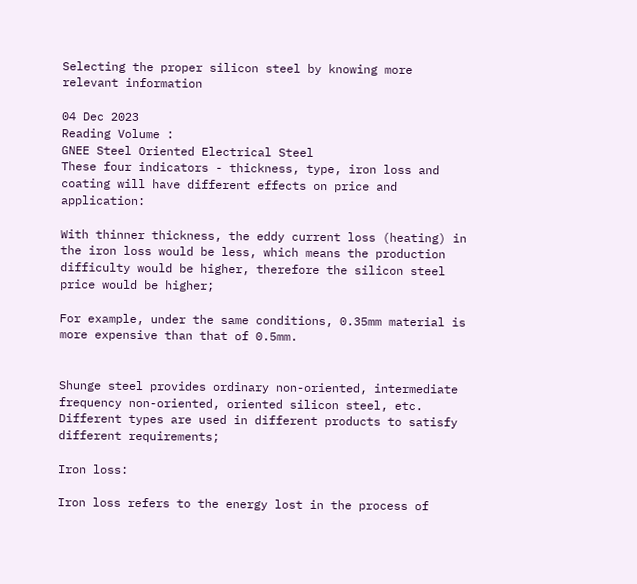Selecting the proper silicon steel by knowing more relevant information

04 Dec 2023
Reading Volume :
GNEE Steel Oriented Electrical Steel
These four indicators - thickness, type, iron loss and coating will have different effects on price and application:

With thinner thickness, the eddy current loss (heating) in the iron loss would be less, which means the production difficulty would be higher, therefore the silicon steel price would be higher;

For example, under the same conditions, 0.35mm material is more expensive than that of 0.5mm.


Shunge steel provides ordinary non-oriented, intermediate frequency non-oriented, oriented silicon steel, etc. Different types are used in different products to satisfy different requirements;

Iron loss:

Iron loss refers to the energy lost in the process of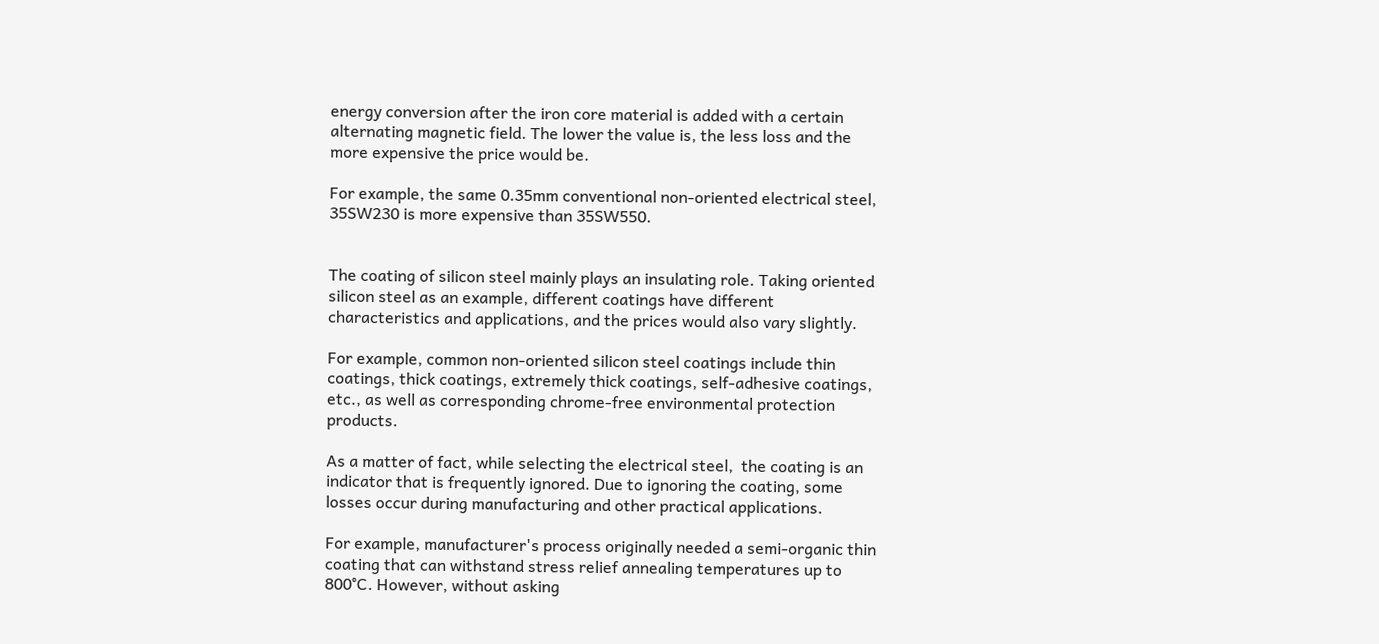energy conversion after the iron core material is added with a certain alternating magnetic field. The lower the value is, the less loss and the more expensive the price would be.

For example, the same 0.35mm conventional non-oriented electrical steel, 35SW230 is more expensive than 35SW550.


The coating of silicon steel mainly plays an insulating role. Taking oriented silicon steel as an example, different coatings have different characteristics and applications, and the prices would also vary slightly.

For example, common non-oriented silicon steel coatings include thin coatings, thick coatings, extremely thick coatings, self-adhesive coatings, etc., as well as corresponding chrome-free environmental protection products.

As a matter of fact, while selecting the electrical steel,  the coating is an indicator that is frequently ignored. Due to ignoring the coating, some losses occur during manufacturing and other practical applications.

For example, manufacturer's process originally needed a semi-organic thin coating that can withstand stress relief annealing temperatures up to 800°C. However, without asking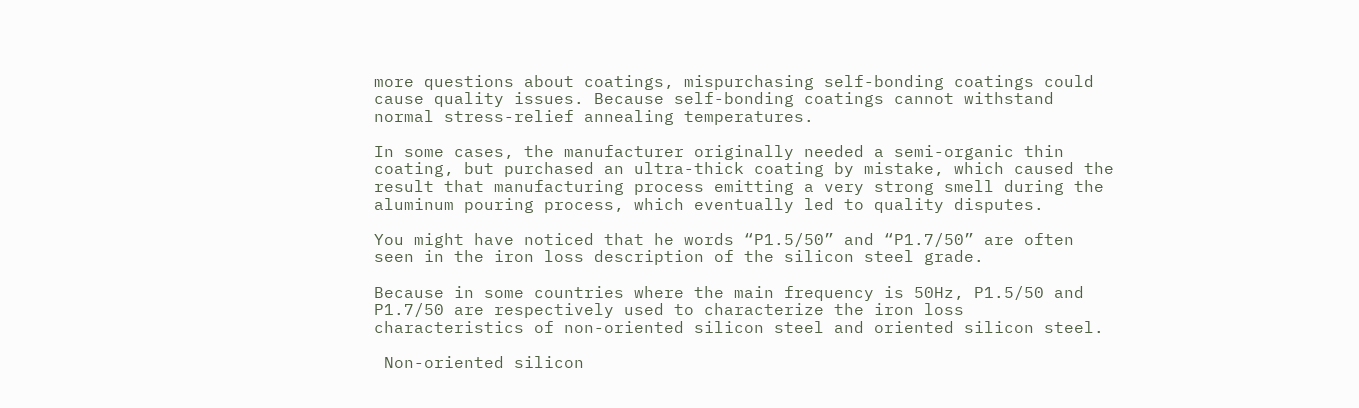more questions about coatings, mispurchasing self-bonding coatings could cause quality issues. Because self-bonding coatings cannot withstand normal stress-relief annealing temperatures.

In some cases, the manufacturer originally needed a semi-organic thin coating, but purchased an ultra-thick coating by mistake, which caused the result that manufacturing process emitting a very strong smell during the aluminum pouring process, which eventually led to quality disputes.

You might have noticed that he words “P1.5/50” and “P1.7/50” are often seen in the iron loss description of the silicon steel grade.

Because in some countries where the main frequency is 50Hz, P1.5/50 and P1.7/50 are respectively used to characterize the iron loss characteristics of non-oriented silicon steel and oriented silicon steel.

 Non-oriented silicon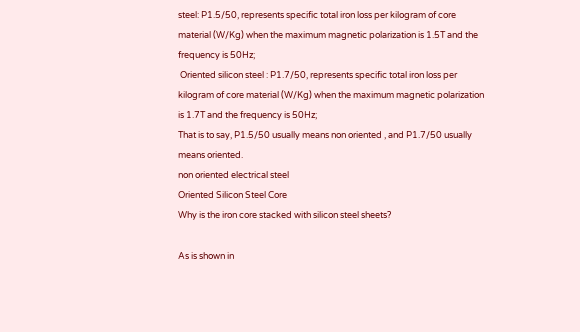steel: P1.5/50, represents specific total iron loss per kilogram of core material (W/Kg) when the maximum magnetic polarization is 1.5T and the frequency is 50Hz;
 Oriented silicon steel : P1.7/50, represents specific total iron loss per kilogram of core material (W/Kg) when the maximum magnetic polarization is 1.7T and the frequency is 50Hz;
That is to say, P1.5/50 usually means non oriented , and P1.7/50 usually means oriented.
non oriented electrical steel
Oriented Silicon Steel Core
Why is the iron core stacked with silicon steel sheets?

As is shown in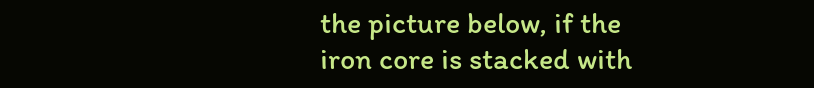the picture below, if the iron core is stacked with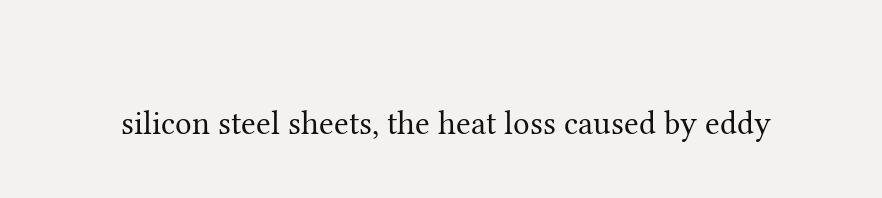silicon steel sheets, the heat loss caused by eddy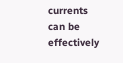currents can be effectively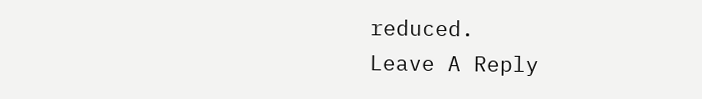reduced.
Leave A Reply